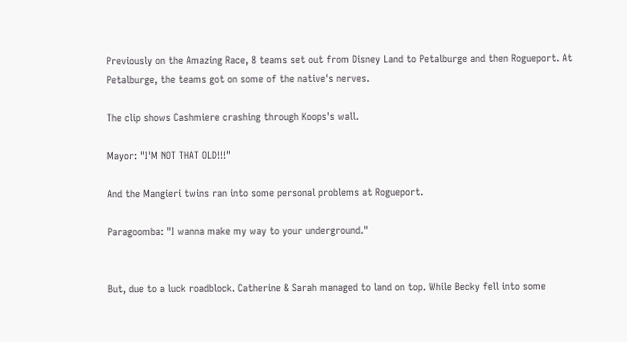Previously on the Amazing Race, 8 teams set out from Disney Land to Petalburge and then Rogueport. At Petalburge, the teams got on some of the native's nerves.

The clip shows Cashmiere crashing through Koops's wall.

Mayor: "I'M NOT THAT OLD!!!"

And the Mangieri twins ran into some personal problems at Rogueport.

Paragoomba: "I wanna make my way to your underground."


But, due to a luck roadblock. Catherine & Sarah managed to land on top. While Becky fell into some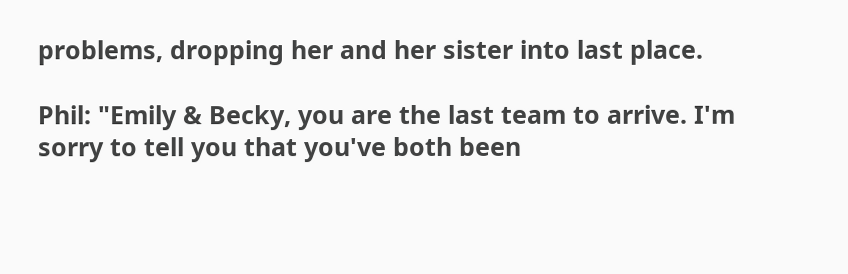problems, dropping her and her sister into last place.

Phil: "Emily & Becky, you are the last team to arrive. I'm sorry to tell you that you've both been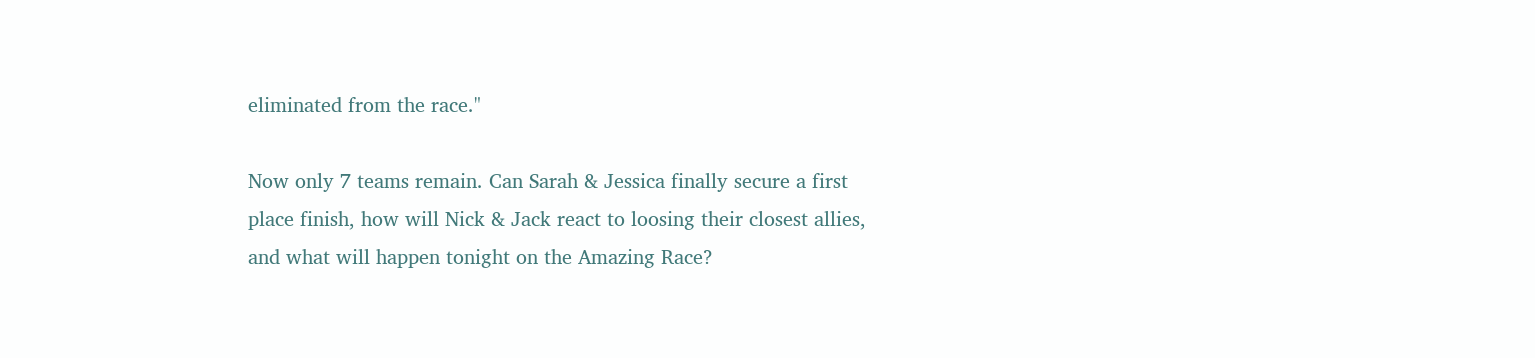eliminated from the race."

Now only 7 teams remain. Can Sarah & Jessica finally secure a first place finish, how will Nick & Jack react to loosing their closest allies, and what will happen tonight on the Amazing Race?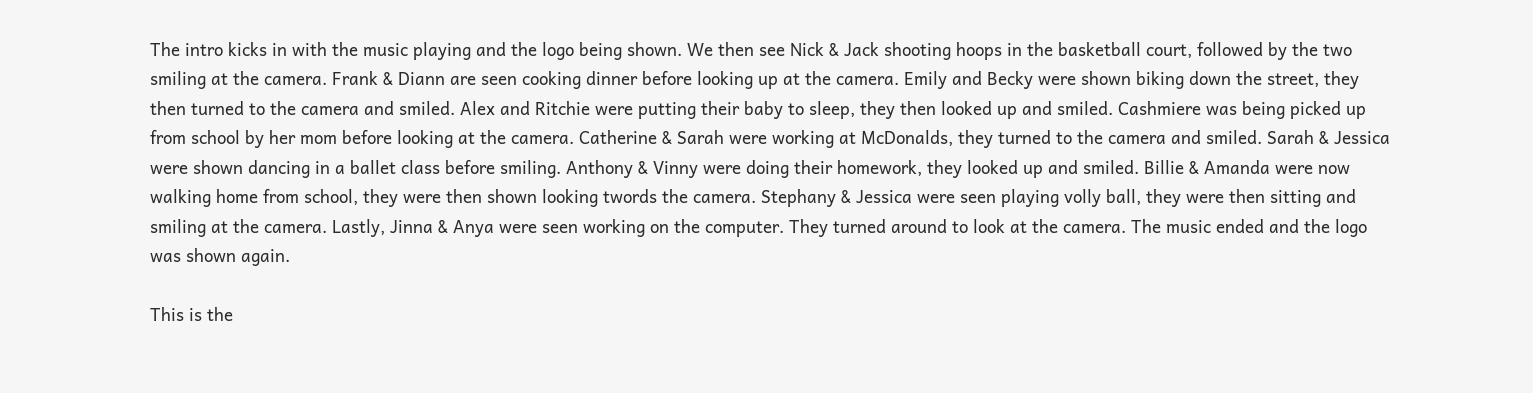The intro kicks in with the music playing and the logo being shown. We then see Nick & Jack shooting hoops in the basketball court, followed by the two smiling at the camera. Frank & Diann are seen cooking dinner before looking up at the camera. Emily and Becky were shown biking down the street, they then turned to the camera and smiled. Alex and Ritchie were putting their baby to sleep, they then looked up and smiled. Cashmiere was being picked up from school by her mom before looking at the camera. Catherine & Sarah were working at McDonalds, they turned to the camera and smiled. Sarah & Jessica were shown dancing in a ballet class before smiling. Anthony & Vinny were doing their homework, they looked up and smiled. Billie & Amanda were now walking home from school, they were then shown looking twords the camera. Stephany & Jessica were seen playing volly ball, they were then sitting and smiling at the camera. Lastly, Jinna & Anya were seen working on the computer. They turned around to look at the camera. The music ended and the logo was shown again.

This is the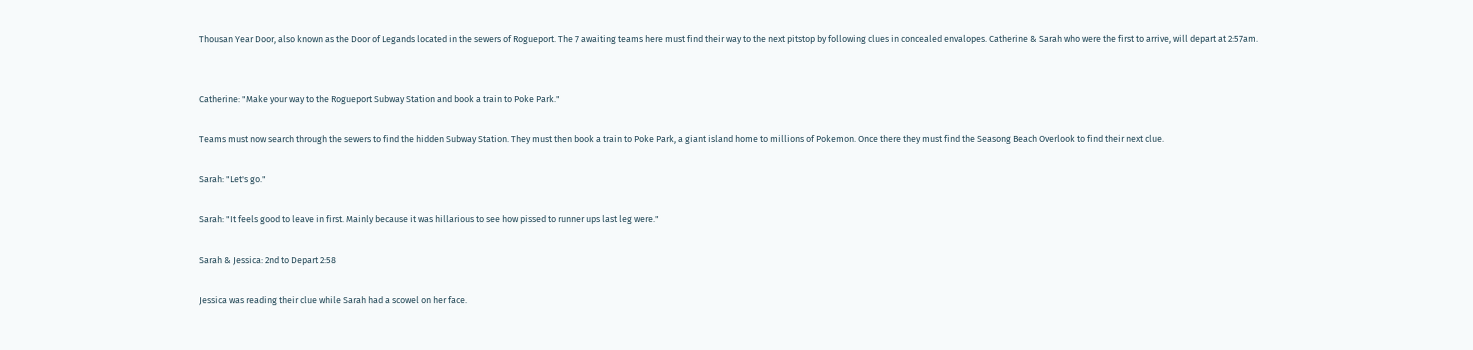Thousan Year Door, also known as the Door of Legands located in the sewers of Rogueport. The 7 awaiting teams here must find their way to the next pitstop by following clues in concealed envalopes. Catherine & Sarah who were the first to arrive, will depart at 2:57am.


Catherine: "Make your way to the Rogueport Subway Station and book a train to Poke Park."

Teams must now search through the sewers to find the hidden Subway Station. They must then book a train to Poke Park, a giant island home to millions of Pokemon. Once there they must find the Seasong Beach Overlook to find their next clue.

Sarah: "Let's go."

Sarah: "It feels good to leave in first. Mainly because it was hillarious to see how pissed to runner ups last leg were."

Sarah & Jessica: 2nd to Depart 2:58

Jessica was reading their clue while Sarah had a scowel on her face.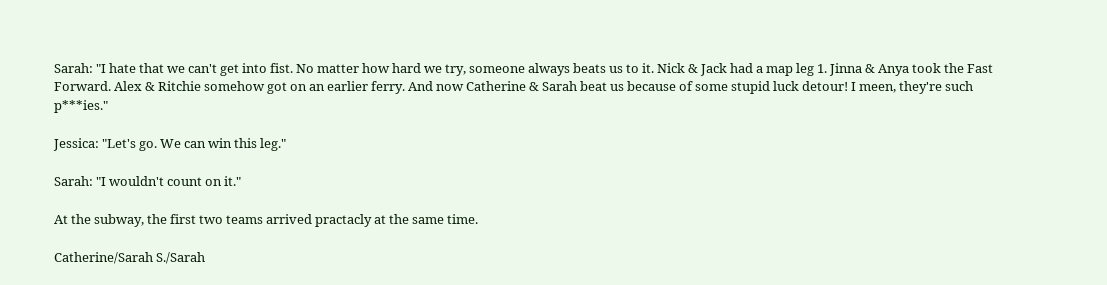Sarah: "I hate that we can't get into fist. No matter how hard we try, someone always beats us to it. Nick & Jack had a map leg 1. Jinna & Anya took the Fast Forward. Alex & Ritchie somehow got on an earlier ferry. And now Catherine & Sarah beat us because of some stupid luck detour! I meen, they're such p***ies."

Jessica: "Let's go. We can win this leg."

Sarah: "I wouldn't count on it."

At the subway, the first two teams arrived practacly at the same time.

Catherine/Sarah S./Sarah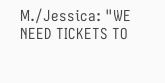M./Jessica: "WE NEED TICKETS TO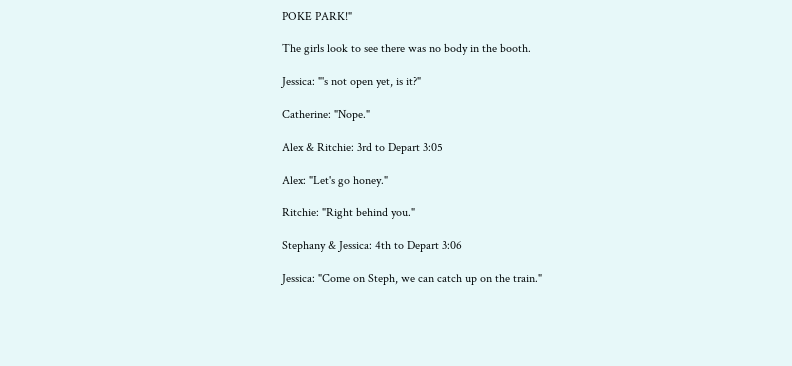POKE PARK!"

The girls look to see there was no body in the booth.

Jessica: "'s not open yet, is it?"

Catherine: "Nope."

Alex & Ritchie: 3rd to Depart 3:05

Alex: "Let's go honey."

Ritchie: "Right behind you."

Stephany & Jessica: 4th to Depart 3:06

Jessica: "Come on Steph, we can catch up on the train."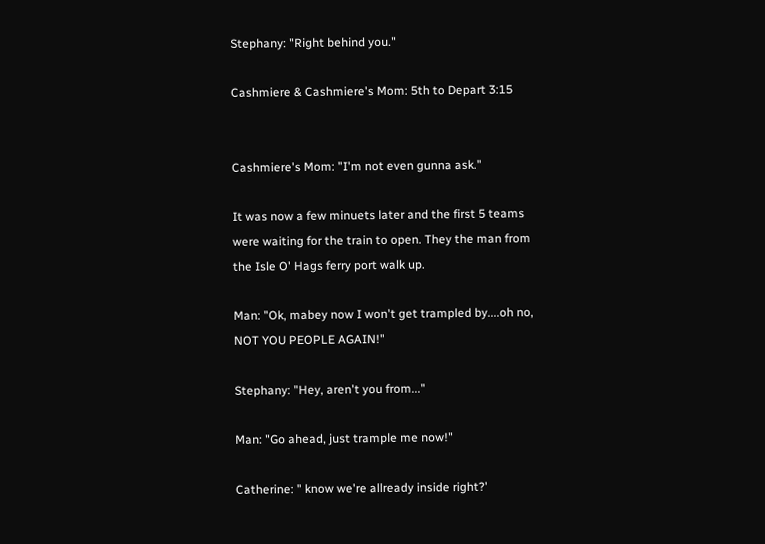Stephany: "Right behind you."

Cashmiere & Cashmiere's Mom: 5th to Depart 3:15


Cashmiere's Mom: "I'm not even gunna ask."

It was now a few minuets later and the first 5 teams were waiting for the train to open. They the man from the Isle O' Hags ferry port walk up.

Man: "Ok, mabey now I won't get trampled by....oh no, NOT YOU PEOPLE AGAIN!"

Stephany: "Hey, aren't you from..."

Man: "Go ahead, just trample me now!"

Catherine: " know we're allready inside right?'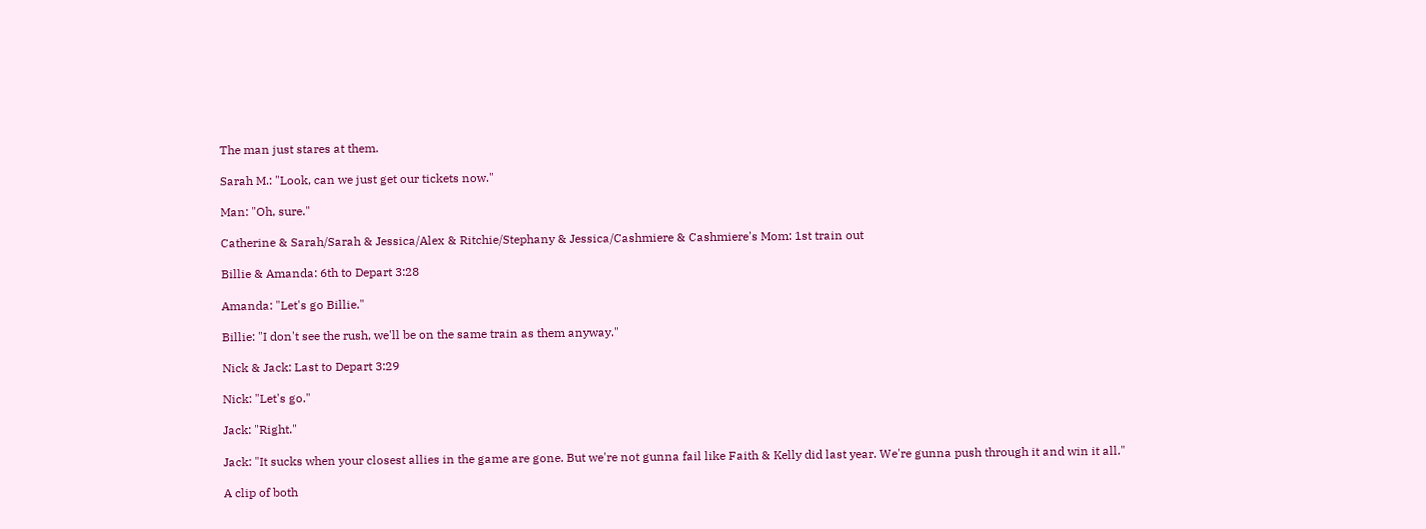The man just stares at them.

Sarah M.: "Look, can we just get our tickets now."

Man: "Oh, sure."

Catherine & Sarah/Sarah & Jessica/Alex & Ritchie/Stephany & Jessica/Cashmiere & Cashmiere's Mom: 1st train out

Billie & Amanda: 6th to Depart 3:28

Amanda: "Let's go Billie."

Billie: "I don't see the rush, we'll be on the same train as them anyway."

Nick & Jack: Last to Depart 3:29

Nick: "Let's go."

Jack: "Right."

Jack: "It sucks when your closest allies in the game are gone. But we're not gunna fail like Faith & Kelly did last year. We're gunna push through it and win it all."

A clip of both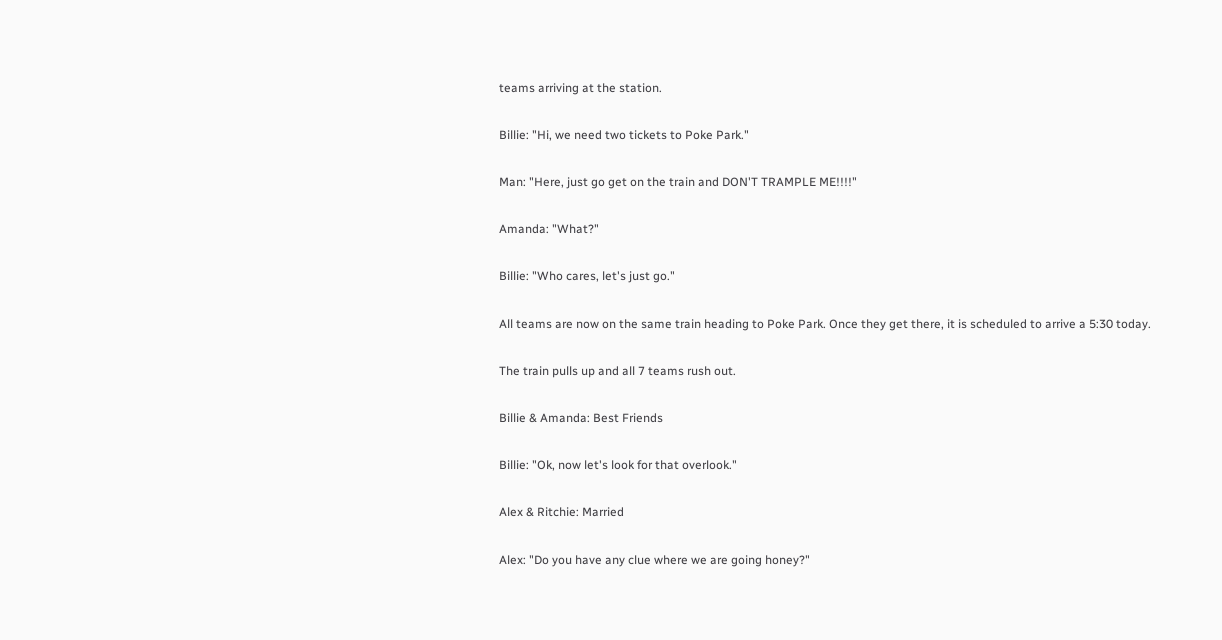teams arriving at the station.

Billie: "Hi, we need two tickets to Poke Park."

Man: "Here, just go get on the train and DON'T TRAMPLE ME!!!!"

Amanda: "What?"

Billie: "Who cares, let's just go."

All teams are now on the same train heading to Poke Park. Once they get there, it is scheduled to arrive a 5:30 today.

The train pulls up and all 7 teams rush out.

Billie & Amanda: Best Friends

Billie: "Ok, now let's look for that overlook."

Alex & Ritchie: Married

Alex: "Do you have any clue where we are going honey?"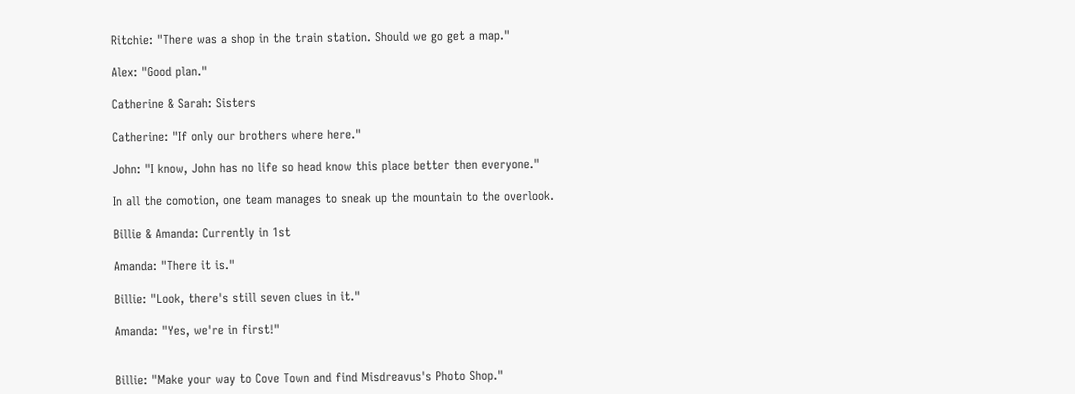Ritchie: "There was a shop in the train station. Should we go get a map."

Alex: "Good plan."

Catherine & Sarah: Sisters

Catherine: "If only our brothers where here."

John: "I know, John has no life so head know this place better then everyone."

In all the comotion, one team manages to sneak up the mountain to the overlook.

Billie & Amanda: Currently in 1st

Amanda: "There it is."

Billie: "Look, there's still seven clues in it."

Amanda: "Yes, we're in first!"


Billie: "Make your way to Cove Town and find Misdreavus's Photo Shop."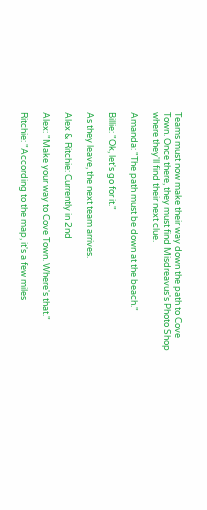Teams must now make their way down the path to Cove Town. Once there, they must find Misdreavus's Photo Shop where they'll find their next clue.

Amanda: "The path must be down at the beach."

Billie: "Ok, let's go for it."

As they leave, the next team arrives.

Alex & Ritchie: Currently in 2nd

Alex: "Make your way to Cove Town. Where's that."

Ritchie: "According to the map, it's a few miles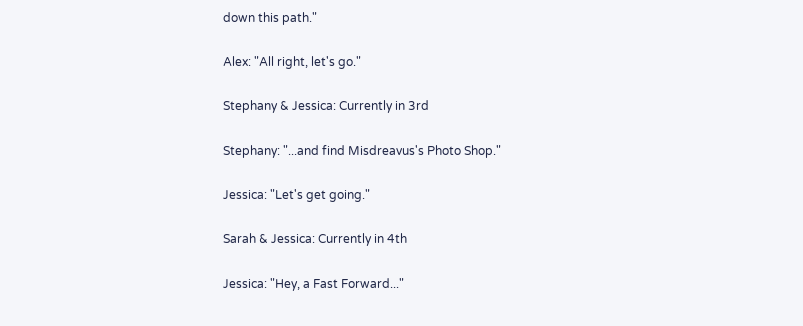down this path."

Alex: "All right, let's go."

Stephany & Jessica: Currently in 3rd

Stephany: "...and find Misdreavus's Photo Shop."

Jessica: "Let's get going."

Sarah & Jessica: Currently in 4th

Jessica: "Hey, a Fast Forward..."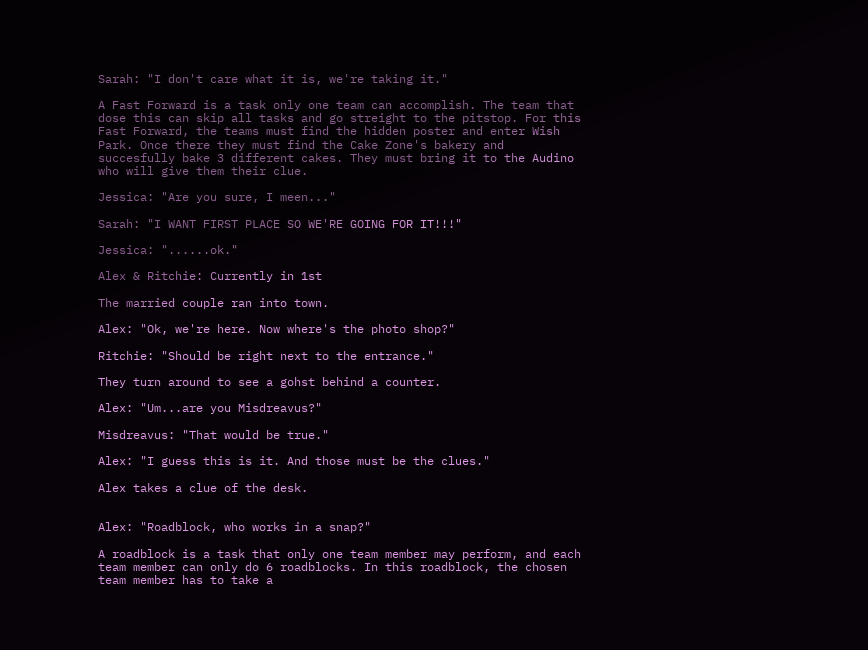Sarah: "I don't care what it is, we're taking it."

A Fast Forward is a task only one team can accomplish. The team that dose this can skip all tasks and go streight to the pitstop. For this Fast Forward, the teams must find the hidden poster and enter Wish Park. Once there they must find the Cake Zone's bakery and succesfully bake 3 different cakes. They must bring it to the Audino who will give them their clue.

Jessica: "Are you sure, I meen..."

Sarah: "I WANT FIRST PLACE SO WE'RE GOING FOR IT!!!"

Jessica: "......ok."

Alex & Ritchie: Currently in 1st

The married couple ran into town.

Alex: "Ok, we're here. Now where's the photo shop?"

Ritchie: "Should be right next to the entrance."

They turn around to see a gohst behind a counter.

Alex: "Um...are you Misdreavus?"

Misdreavus: "That would be true."

Alex: "I guess this is it. And those must be the clues."

Alex takes a clue of the desk.


Alex: "Roadblock, who works in a snap?"

A roadblock is a task that only one team member may perform, and each team member can only do 6 roadblocks. In this roadblock, the chosen team member has to take a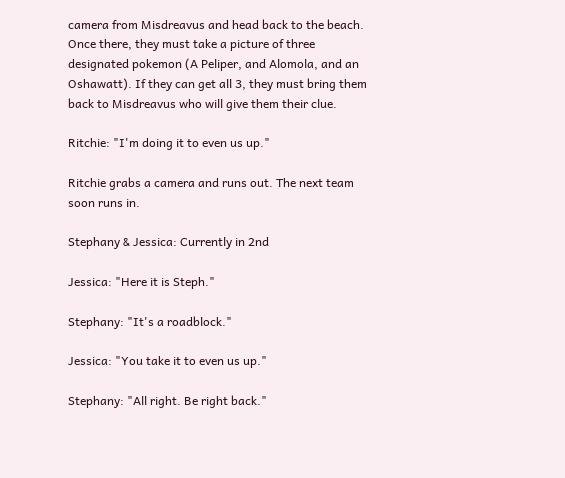camera from Misdreavus and head back to the beach. Once there, they must take a picture of three designated pokemon (A Peliper, and Alomola, and an Oshawatt). If they can get all 3, they must bring them back to Misdreavus who will give them their clue.

Ritchie: "I'm doing it to even us up."

Ritchie grabs a camera and runs out. The next team soon runs in.

Stephany & Jessica: Currently in 2nd

Jessica: "Here it is Steph."

Stephany: "It's a roadblock."

Jessica: "You take it to even us up."

Stephany: "All right. Be right back."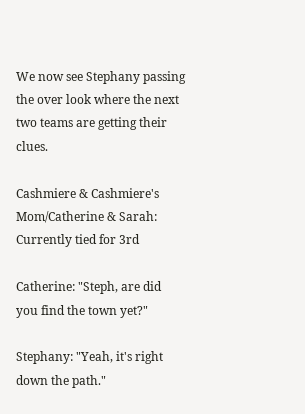We now see Stephany passing the over look where the next two teams are getting their clues.

Cashmiere & Cashmiere's Mom/Catherine & Sarah: Currently tied for 3rd

Catherine: "Steph, are did you find the town yet?"

Stephany: "Yeah, it's right down the path."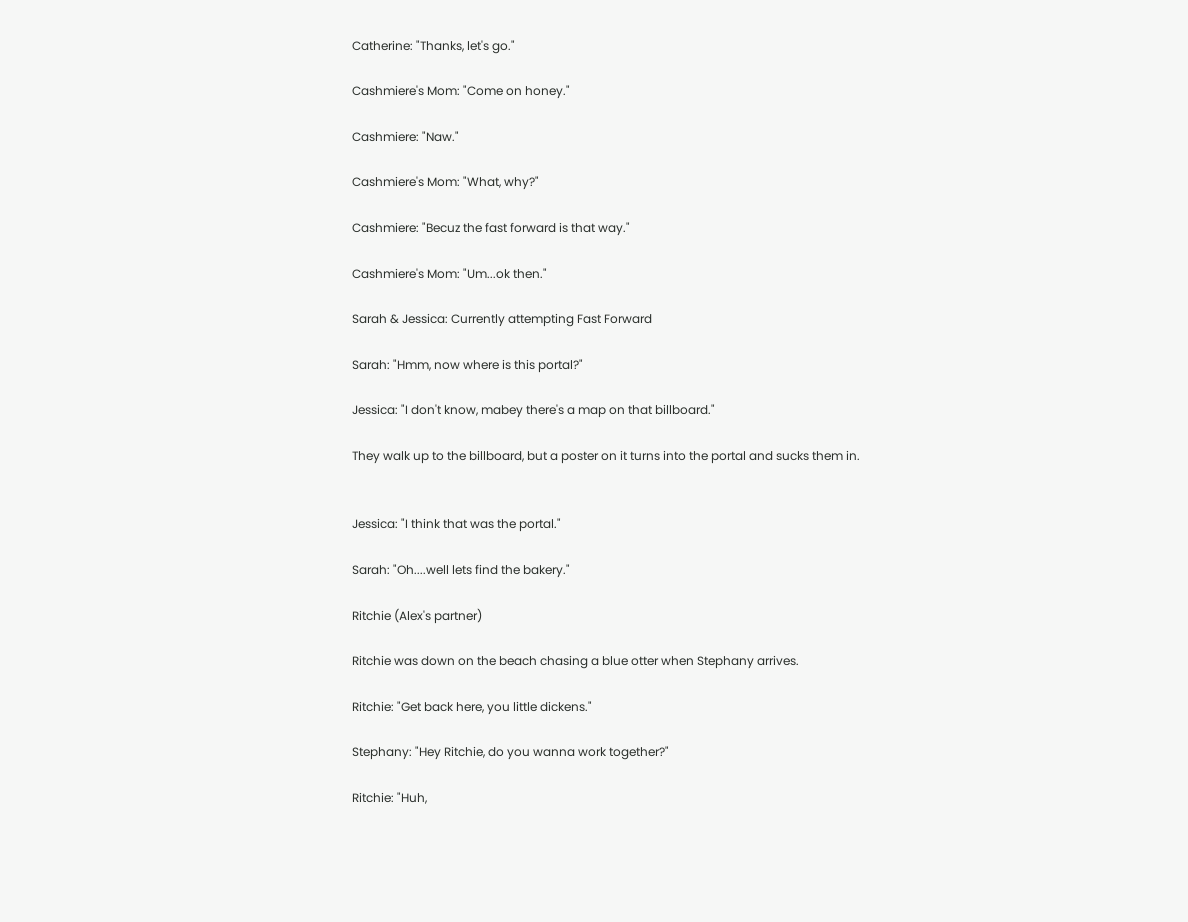Catherine: "Thanks, let's go."

Cashmiere's Mom: "Come on honey."

Cashmiere: "Naw."

Cashmiere's Mom: "What, why?"

Cashmiere: "Becuz the fast forward is that way."

Cashmiere's Mom: "Um...ok then."

Sarah & Jessica: Currently attempting Fast Forward

Sarah: "Hmm, now where is this portal?"

Jessica: "I don't know, mabey there's a map on that billboard."

They walk up to the billboard, but a poster on it turns into the portal and sucks them in.


Jessica: "I think that was the portal."

Sarah: "Oh....well lets find the bakery."

Ritchie (Alex's partner)

Ritchie was down on the beach chasing a blue otter when Stephany arrives.

Ritchie: "Get back here, you little dickens."

Stephany: "Hey Ritchie, do you wanna work together?"

Ritchie: "Huh,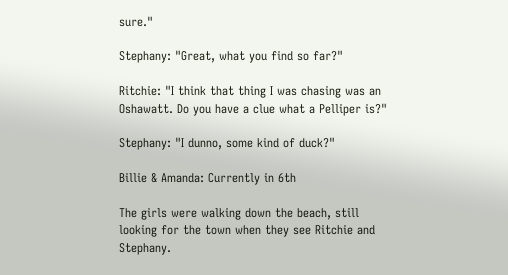sure."

Stephany: "Great, what you find so far?"

Ritchie: "I think that thing I was chasing was an Oshawatt. Do you have a clue what a Pelliper is?"

Stephany: "I dunno, some kind of duck?"

Billie & Amanda: Currently in 6th

The girls were walking down the beach, still looking for the town when they see Ritchie and Stephany.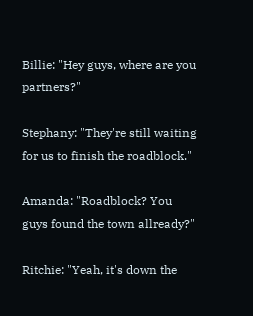Billie: "Hey guys, where are you partners?"

Stephany: "They're still waiting for us to finish the roadblock."

Amanda: "Roadblock? You guys found the town allready?"

Ritchie: "Yeah, it's down the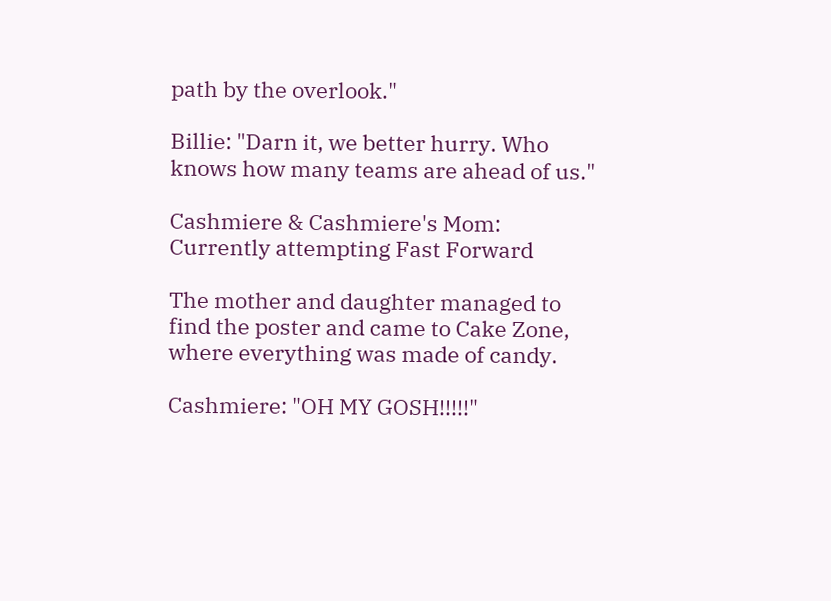path by the overlook."

Billie: "Darn it, we better hurry. Who knows how many teams are ahead of us."

Cashmiere & Cashmiere's Mom: Currently attempting Fast Forward

The mother and daughter managed to find the poster and came to Cake Zone, where everything was made of candy.

Cashmiere: "OH MY GOSH!!!!!"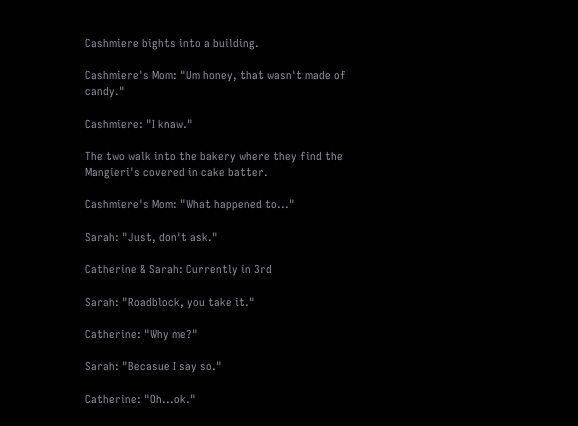Cashmiere bights into a building.

Cashmiere's Mom: "Um honey, that wasn't made of candy."

Cashmiere: "I knaw."

The two walk into the bakery where they find the Mangieri's covered in cake batter.

Cashmiere's Mom: "What happened to..."

Sarah: "Just, don't ask."

Catherine & Sarah: Currently in 3rd

Sarah: "Roadblock, you take it."

Catherine: "Why me?"

Sarah: "Becasue I say so."

Catherine: "Oh...ok."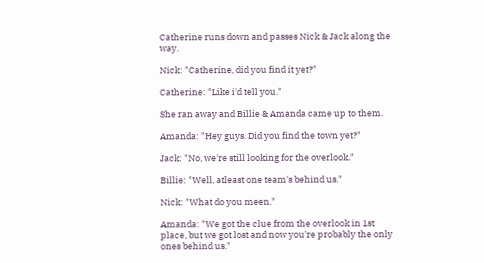Catherine runs down and passes Nick & Jack along the way.

Nick: "Catherine, did you find it yet?"

Catherine: "Like i'd tell you."

She ran away and Billie & Amanda came up to them.

Amanda: "Hey guys. Did you find the town yet?"

Jack: "No, we're still looking for the overlook."

Billie: "Well, atleast one team's behind us."

Nick: "What do you meen."

Amanda: "We got the clue from the overlook in 1st place, but we got lost and now you're probably the only ones behind us."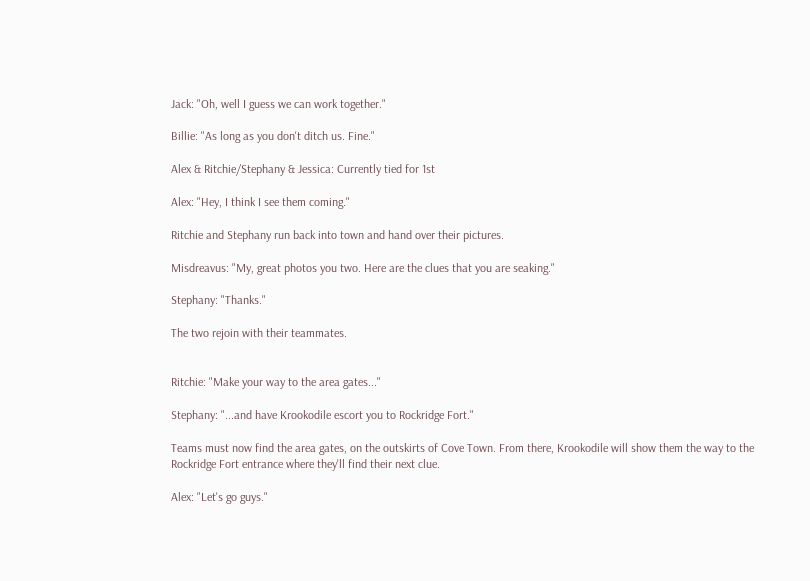Jack: "Oh, well I guess we can work together."

Billie: "As long as you don't ditch us. Fine."

Alex & Ritchie/Stephany & Jessica: Currently tied for 1st

Alex: "Hey, I think I see them coming."

Ritchie and Stephany run back into town and hand over their pictures.

Misdreavus: "My, great photos you two. Here are the clues that you are seaking."

Stephany: "Thanks."

The two rejoin with their teammates.


Ritchie: "Make your way to the area gates..."

Stephany: "...and have Krookodile escort you to Rockridge Fort."

Teams must now find the area gates, on the outskirts of Cove Town. From there, Krookodile will show them the way to the Rockridge Fort entrance where they'll find their next clue.

Alex: "Let's go guys."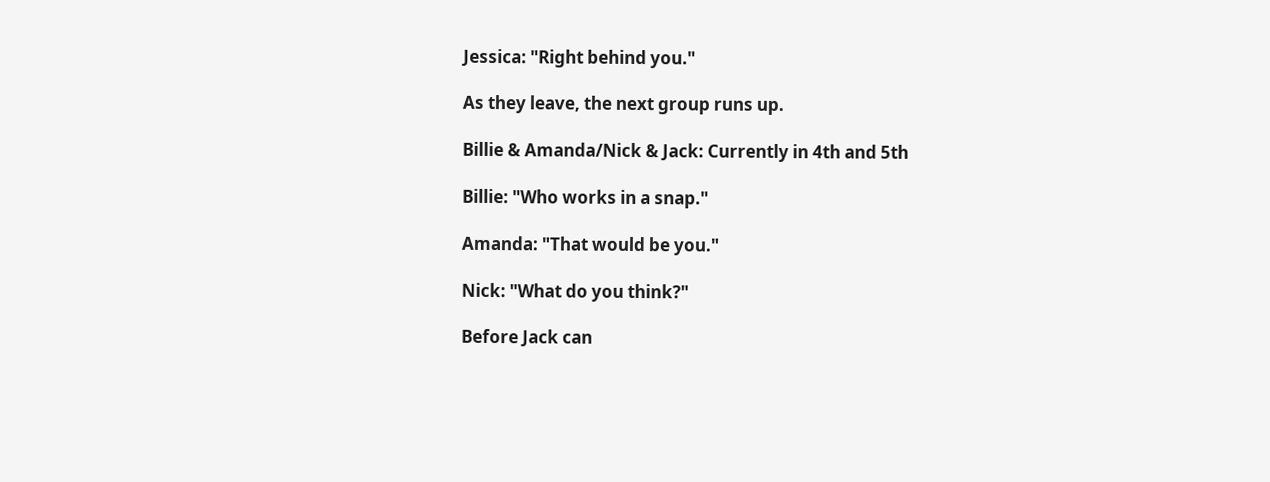Jessica: "Right behind you."

As they leave, the next group runs up.

Billie & Amanda/Nick & Jack: Currently in 4th and 5th

Billie: "Who works in a snap."

Amanda: "That would be you."

Nick: "What do you think?"

Before Jack can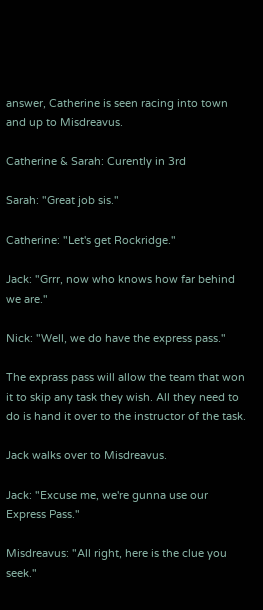answer, Catherine is seen racing into town and up to Misdreavus.

Catherine & Sarah: Curently in 3rd

Sarah: "Great job sis."

Catherine: "Let's get Rockridge."

Jack: "Grrr, now who knows how far behind we are."

Nick: "Well, we do have the express pass."

The exprass pass will allow the team that won it to skip any task they wish. All they need to do is hand it over to the instructor of the task.

Jack walks over to Misdreavus.

Jack: "Excuse me, we're gunna use our Express Pass."

Misdreavus: "All right, here is the clue you seek."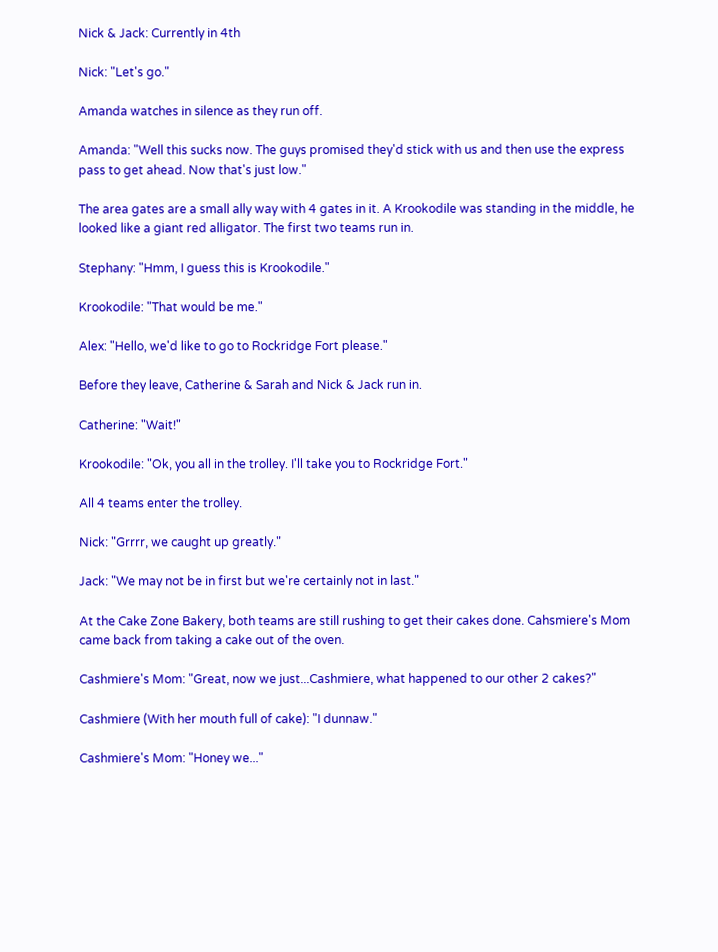Nick & Jack: Currently in 4th

Nick: "Let's go."

Amanda watches in silence as they run off.

Amanda: "Well this sucks now. The guys promised they'd stick with us and then use the express pass to get ahead. Now that's just low."

The area gates are a small ally way with 4 gates in it. A Krookodile was standing in the middle, he looked like a giant red alligator. The first two teams run in.

Stephany: "Hmm, I guess this is Krookodile."

Krookodile: "That would be me."

Alex: "Hello, we'd like to go to Rockridge Fort please."

Before they leave, Catherine & Sarah and Nick & Jack run in.

Catherine: "Wait!"

Krookodile: "Ok, you all in the trolley. I'll take you to Rockridge Fort."

All 4 teams enter the trolley.

Nick: "Grrrr, we caught up greatly."

Jack: "We may not be in first but we're certainly not in last."

At the Cake Zone Bakery, both teams are still rushing to get their cakes done. Cahsmiere's Mom came back from taking a cake out of the oven.

Cashmiere's Mom: "Great, now we just...Cashmiere, what happened to our other 2 cakes?"

Cashmiere (With her mouth full of cake): "I dunnaw."

Cashmiere's Mom: "Honey we..."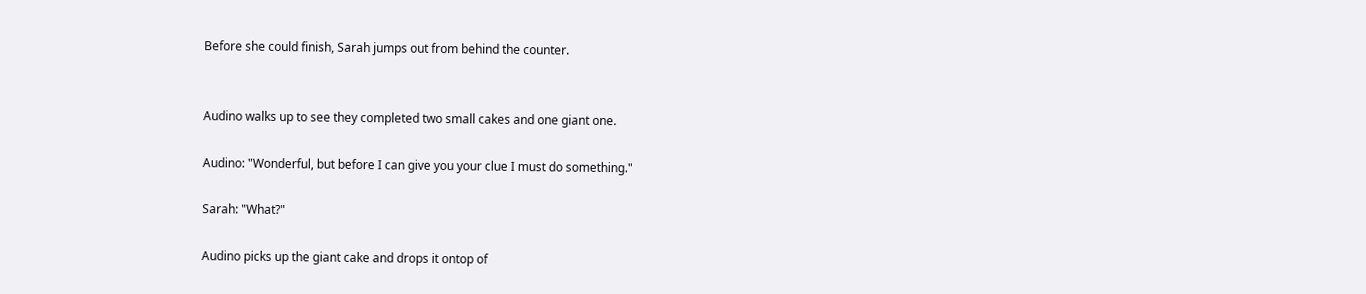Before she could finish, Sarah jumps out from behind the counter.


Audino walks up to see they completed two small cakes and one giant one.

Audino: "Wonderful, but before I can give you your clue I must do something."

Sarah: "What?"

Audino picks up the giant cake and drops it ontop of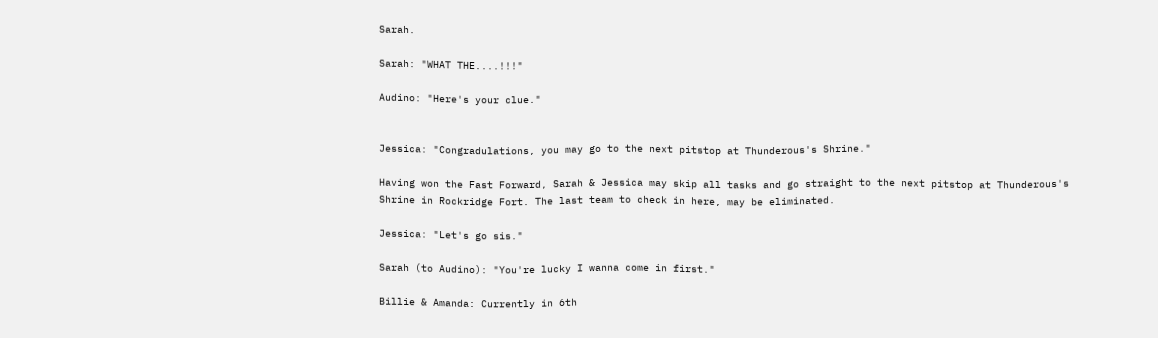Sarah.

Sarah: "WHAT THE....!!!"

Audino: "Here's your clue."


Jessica: "Congradulations, you may go to the next pitstop at Thunderous's Shrine."

Having won the Fast Forward, Sarah & Jessica may skip all tasks and go straight to the next pitstop at Thunderous's Shrine in Rockridge Fort. The last team to check in here, may be eliminated.

Jessica: "Let's go sis."

Sarah (to Audino): "You're lucky I wanna come in first."

Billie & Amanda: Currently in 6th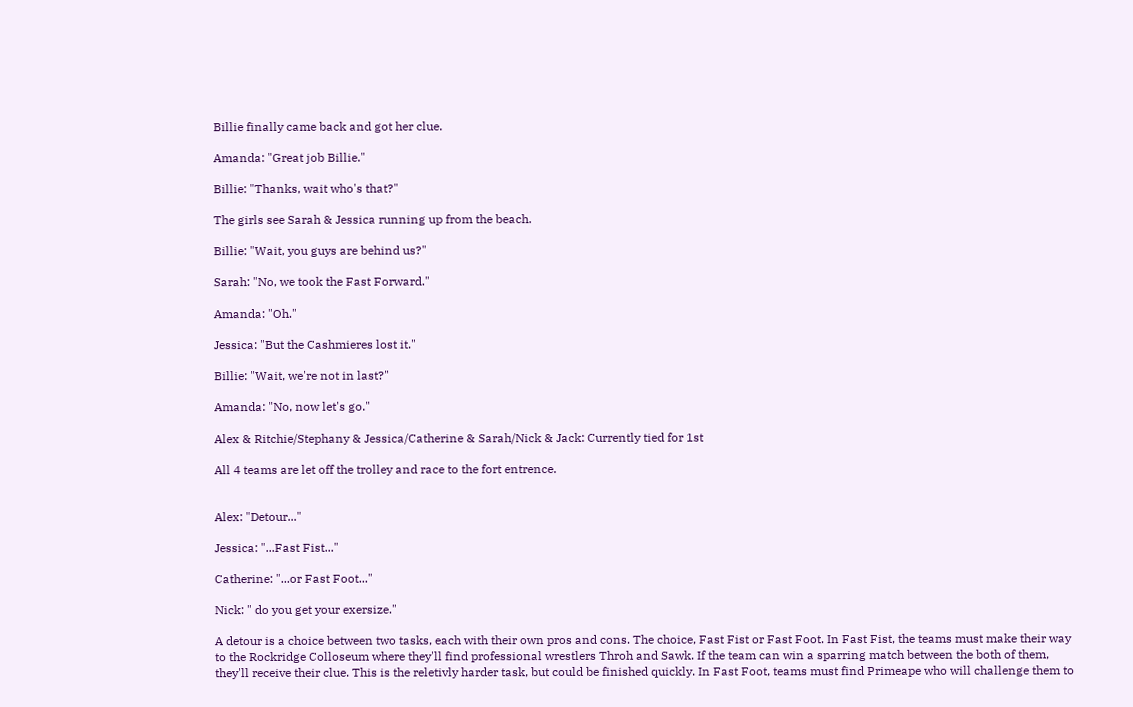Billie finally came back and got her clue.

Amanda: "Great job Billie."

Billie: "Thanks, wait who's that?"

The girls see Sarah & Jessica running up from the beach.

Billie: "Wait, you guys are behind us?"

Sarah: "No, we took the Fast Forward."

Amanda: "Oh."

Jessica: "But the Cashmieres lost it."

Billie: "Wait, we're not in last?"

Amanda: "No, now let's go."

Alex & Ritchie/Stephany & Jessica/Catherine & Sarah/Nick & Jack: Currently tied for 1st

All 4 teams are let off the trolley and race to the fort entrence.


Alex: "Detour..."

Jessica: "...Fast Fist..."

Catherine: "...or Fast Foot..."

Nick: " do you get your exersize."

A detour is a choice between two tasks, each with their own pros and cons. The choice, Fast Fist or Fast Foot. In Fast Fist, the teams must make their way to the Rockridge Colloseum where they'll find professional wrestlers Throh and Sawk. If the team can win a sparring match between the both of them, they'll receive their clue. This is the reletivly harder task, but could be finished quickly. In Fast Foot, teams must find Primeape who will challenge them to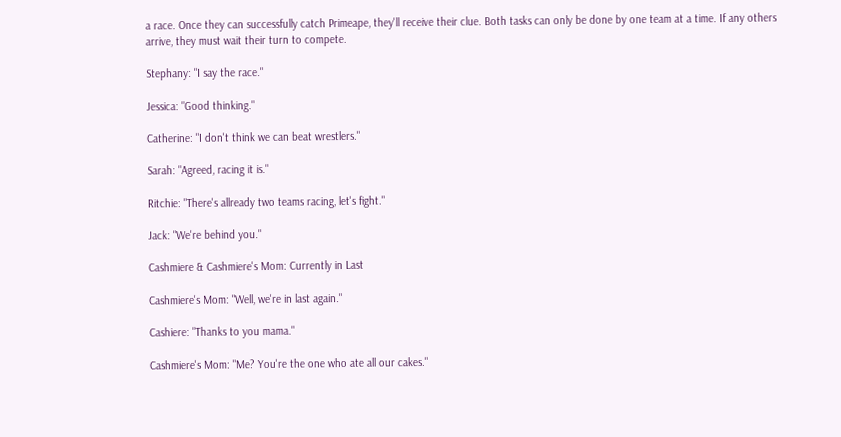a race. Once they can successfully catch Primeape, they'll receive their clue. Both tasks can only be done by one team at a time. If any others arrive, they must wait their turn to compete.

Stephany: "I say the race."

Jessica: "Good thinking."

Catherine: "I don't think we can beat wrestlers."

Sarah: "Agreed, racing it is."

Ritchie: "There's allready two teams racing, let's fight."

Jack: "We're behind you."

Cashmiere & Cashmiere's Mom: Currently in Last

Cashmiere's Mom: "Well, we're in last again."

Cashiere: "Thanks to you mama."

Cashmiere's Mom: "Me? You're the one who ate all our cakes."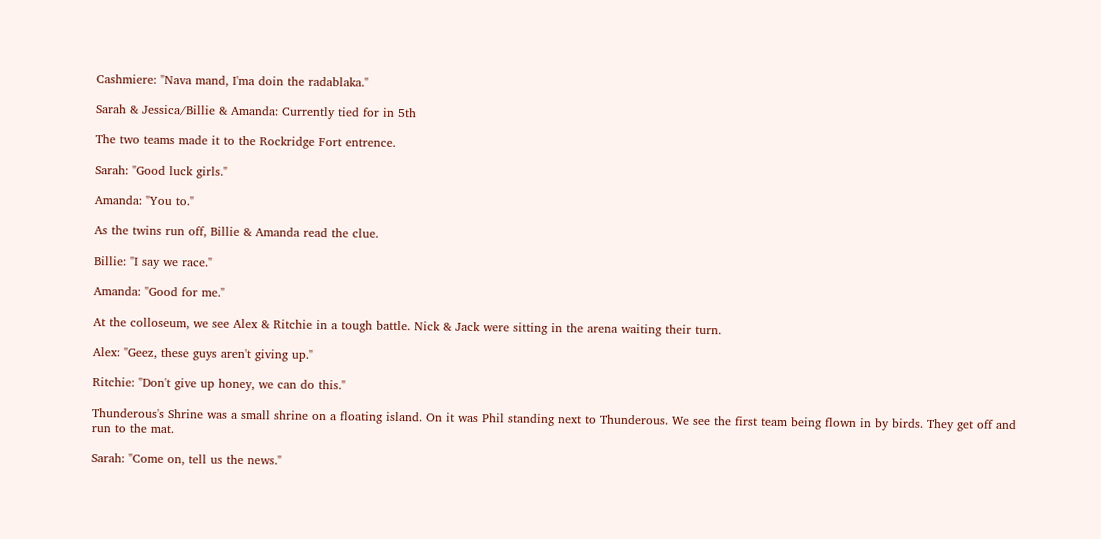Cashmiere: "Nava mand, I'ma doin the radablaka."

Sarah & Jessica/Billie & Amanda: Currently tied for in 5th

The two teams made it to the Rockridge Fort entrence.

Sarah: "Good luck girls."

Amanda: "You to."

As the twins run off, Billie & Amanda read the clue.

Billie: "I say we race."

Amanda: "Good for me."

At the colloseum, we see Alex & Ritchie in a tough battle. Nick & Jack were sitting in the arena waiting their turn.

Alex: "Geez, these guys aren't giving up."

Ritchie: "Don't give up honey, we can do this."

Thunderous's Shrine was a small shrine on a floating island. On it was Phil standing next to Thunderous. We see the first team being flown in by birds. They get off and run to the mat.

Sarah: "Come on, tell us the news."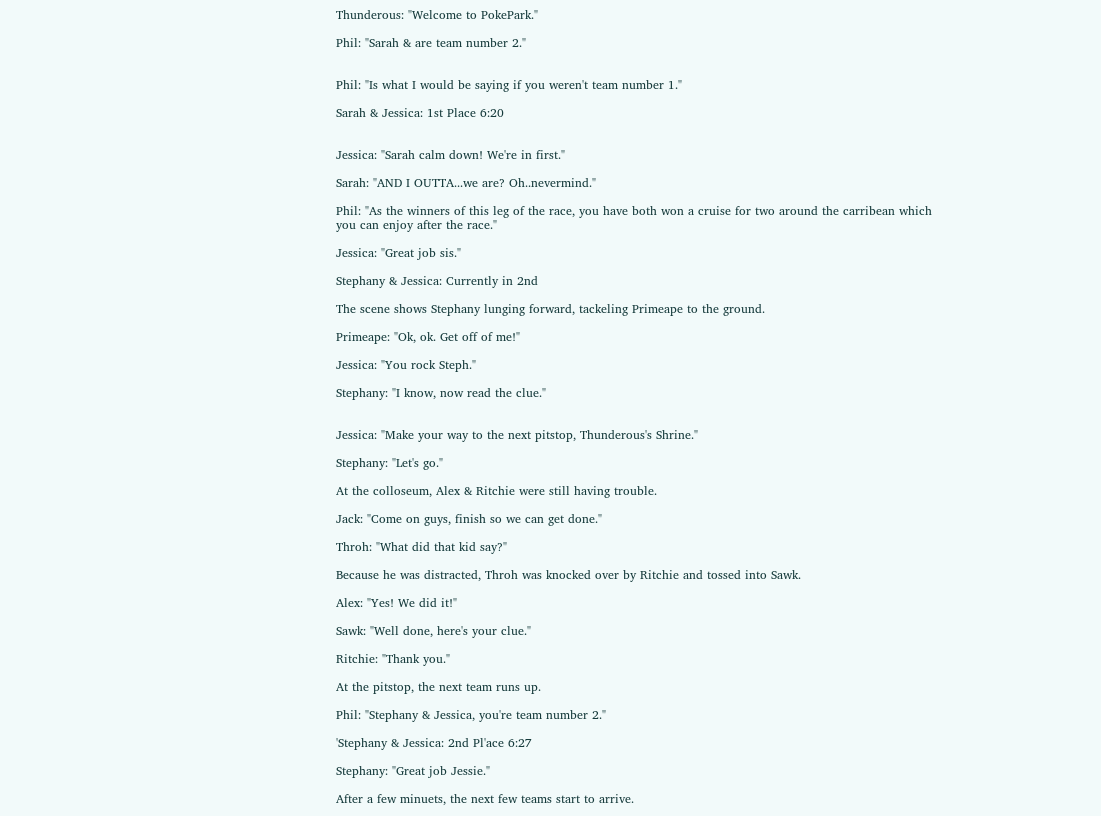Thunderous: "Welcome to PokePark."

Phil: "Sarah & are team number 2."


Phil: "Is what I would be saying if you weren't team number 1."

Sarah & Jessica: 1st Place 6:20


Jessica: "Sarah calm down! We're in first."

Sarah: "AND I OUTTA...we are? Oh..nevermind."

Phil: "As the winners of this leg of the race, you have both won a cruise for two around the carribean which you can enjoy after the race."

Jessica: "Great job sis."

Stephany & Jessica: Currently in 2nd

The scene shows Stephany lunging forward, tackeling Primeape to the ground.

Primeape: "Ok, ok. Get off of me!"

Jessica: "You rock Steph."

Stephany: "I know, now read the clue."


Jessica: "Make your way to the next pitstop, Thunderous's Shrine."

Stephany: "Let's go."

At the colloseum, Alex & Ritchie were still having trouble.

Jack: "Come on guys, finish so we can get done."

Throh: "What did that kid say?"

Because he was distracted, Throh was knocked over by Ritchie and tossed into Sawk.

Alex: "Yes! We did it!"

Sawk: "Well done, here's your clue."

Ritchie: "Thank you."

At the pitstop, the next team runs up.

Phil: "Stephany & Jessica, you're team number 2."

'Stephany & Jessica: 2nd Pl'ace 6:27

Stephany: "Great job Jessie."

After a few minuets, the next few teams start to arrive.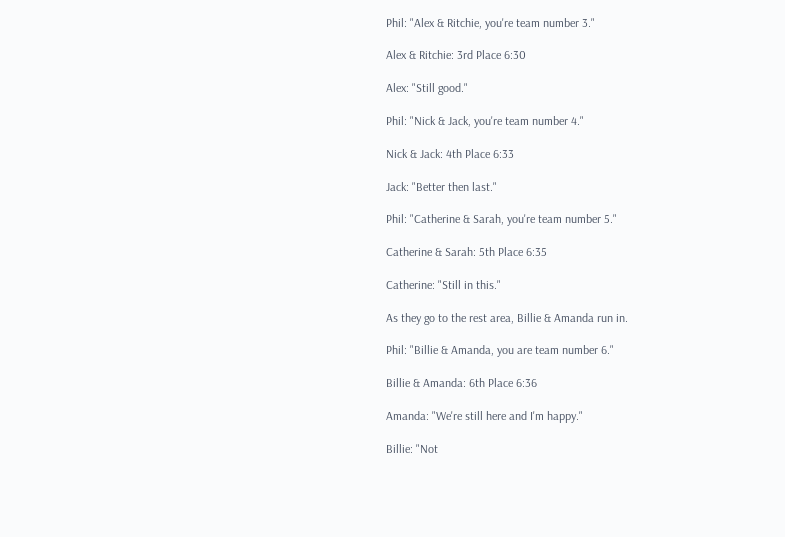Phil: "Alex & Ritchie, you're team number 3."

Alex & Ritchie: 3rd Place 6:30

Alex: "Still good."

Phil: "Nick & Jack, you're team number 4."

Nick & Jack: 4th Place 6:33

Jack: "Better then last."

Phil: "Catherine & Sarah, you're team number 5."

Catherine & Sarah: 5th Place 6:35

Catherine: "Still in this."

As they go to the rest area, Billie & Amanda run in.

Phil: "Billie & Amanda, you are team number 6."

Billie & Amanda: 6th Place 6:36

Amanda: "We're still here and I'm happy."

Billie: "Not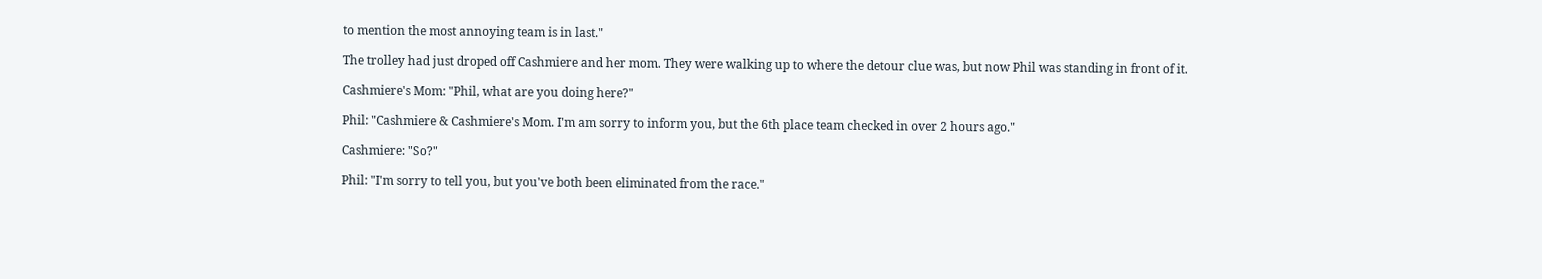to mention the most annoying team is in last."

The trolley had just droped off Cashmiere and her mom. They were walking up to where the detour clue was, but now Phil was standing in front of it.

Cashmiere's Mom: "Phil, what are you doing here?"

Phil: "Cashmiere & Cashmiere's Mom. I'm am sorry to inform you, but the 6th place team checked in over 2 hours ago."

Cashmiere: "So?"

Phil: "I'm sorry to tell you, but you've both been eliminated from the race."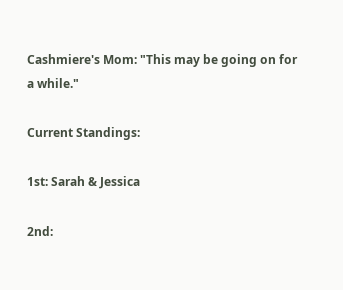Cashmiere's Mom: "This may be going on for a while."

Current Standings:

1st: Sarah & Jessica

2nd: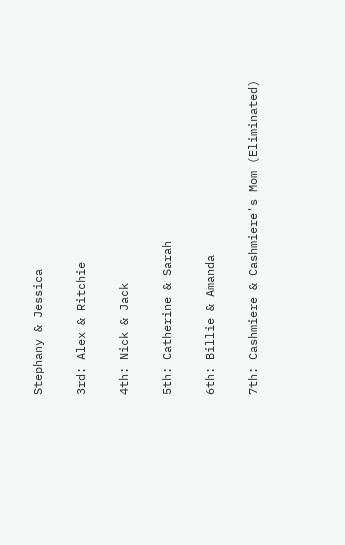Stephany & Jessica

3rd: Alex & Ritchie

4th: Nick & Jack

5th: Catherine & Sarah

6th: Billie & Amanda

7th: Cashmiere & Cashmiere's Mom (Eliminated)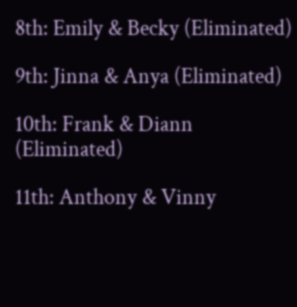8th: Emily & Becky (Eliminated)

9th: Jinna & Anya (Eliminated)

10th: Frank & Diann (Eliminated)

11th: Anthony & Vinny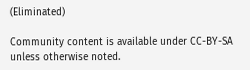(Eliminated)

Community content is available under CC-BY-SA unless otherwise noted.